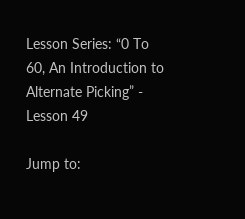Lesson Series: “0 To 60, An Introduction to Alternate Picking” - Lesson 49

Jump to: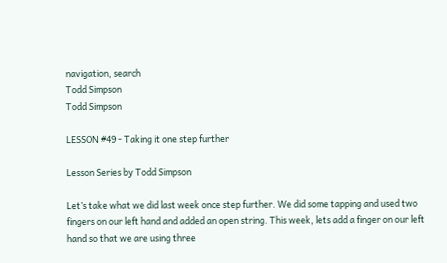navigation, search
Todd Simpson
Todd Simpson

LESSON #49 - Taking it one step further

Lesson Series by Todd Simpson

Let’s take what we did last week once step further. We did some tapping and used two fingers on our left hand and added an open string. This week, lets add a finger on our left hand so that we are using three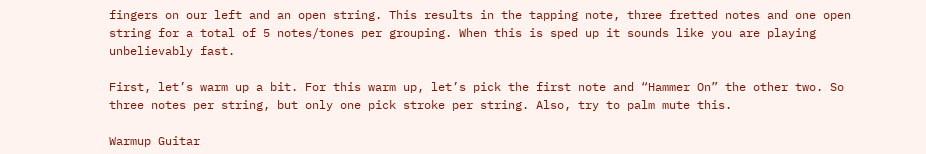fingers on our left and an open string. This results in the tapping note, three fretted notes and one open string for a total of 5 notes/tones per grouping. When this is sped up it sounds like you are playing unbelievably fast.

First, let’s warm up a bit. For this warm up, let’s pick the first note and “Hammer On” the other two. So three notes per string, but only one pick stroke per string. Also, try to palm mute this.

Warmup Guitar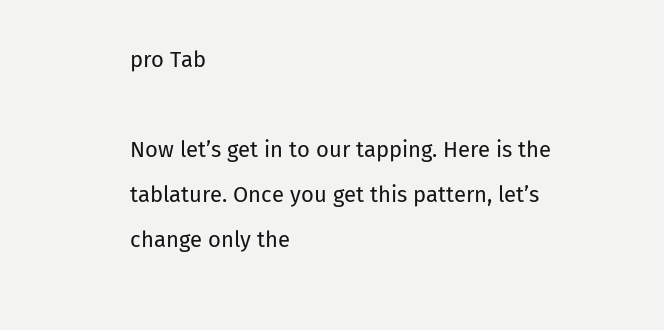pro Tab

Now let’s get in to our tapping. Here is the tablature. Once you get this pattern, let’s change only the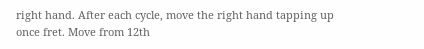right hand. After each cycle, move the right hand tapping up once fret. Move from 12th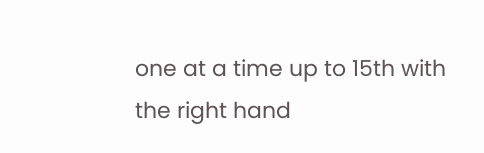one at a time up to 15th with the right hand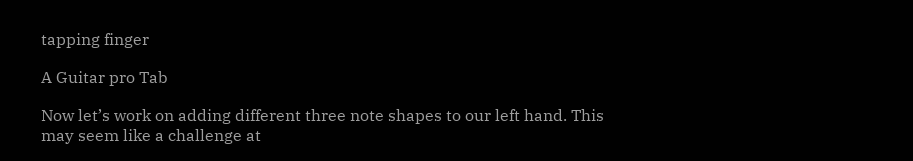tapping finger

A Guitar pro Tab

Now let’s work on adding different three note shapes to our left hand. This may seem like a challenge at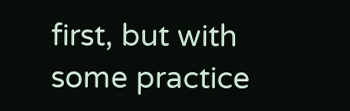first, but with some practice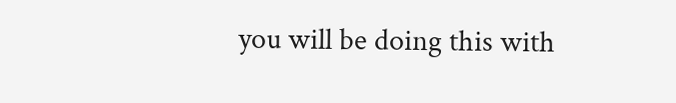you will be doing this with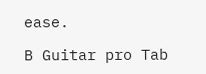ease.

B Guitar pro Tab